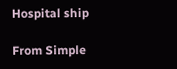Hospital ship

From Simple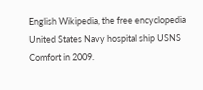English Wikipedia, the free encyclopedia
United States Navy hospital ship USNS Comfort in 2009.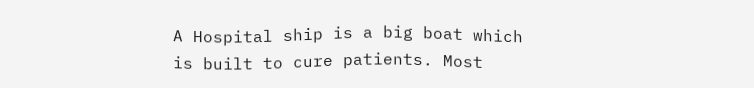A Hospital ship is a big boat which is built to cure patients. Most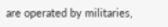are operated by militaries,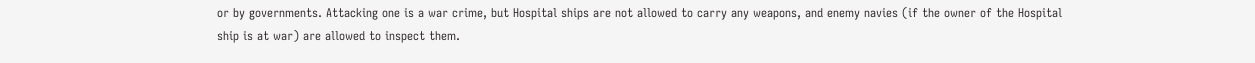or by governments. Attacking one is a war crime, but Hospital ships are not allowed to carry any weapons, and enemy navies (if the owner of the Hospital ship is at war) are allowed to inspect them.